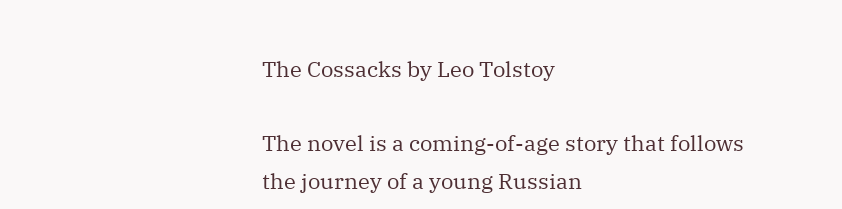The Cossacks by Leo Tolstoy

The novel is a coming-of-age story that follows the journey of a young Russian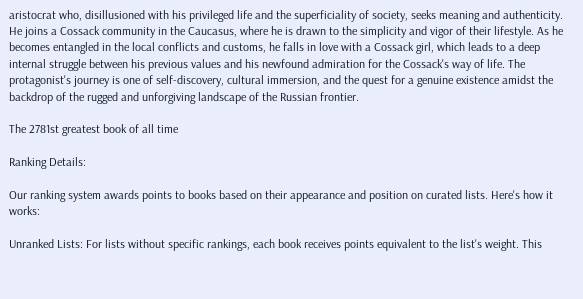aristocrat who, disillusioned with his privileged life and the superficiality of society, seeks meaning and authenticity. He joins a Cossack community in the Caucasus, where he is drawn to the simplicity and vigor of their lifestyle. As he becomes entangled in the local conflicts and customs, he falls in love with a Cossack girl, which leads to a deep internal struggle between his previous values and his newfound admiration for the Cossack's way of life. The protagonist's journey is one of self-discovery, cultural immersion, and the quest for a genuine existence amidst the backdrop of the rugged and unforgiving landscape of the Russian frontier.

The 2781st greatest book of all time

Ranking Details:

Our ranking system awards points to books based on their appearance and position on curated lists. Here's how it works:

Unranked Lists: For lists without specific rankings, each book receives points equivalent to the list's weight. This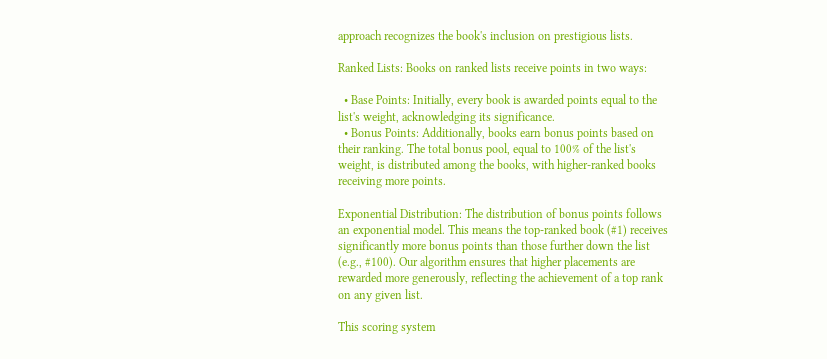approach recognizes the book's inclusion on prestigious lists.

Ranked Lists: Books on ranked lists receive points in two ways:

  • Base Points: Initially, every book is awarded points equal to the list's weight, acknowledging its significance.
  • Bonus Points: Additionally, books earn bonus points based on their ranking. The total bonus pool, equal to 100% of the list's weight, is distributed among the books, with higher-ranked books receiving more points.

Exponential Distribution: The distribution of bonus points follows an exponential model. This means the top-ranked book (#1) receives significantly more bonus points than those further down the list (e.g., #100). Our algorithm ensures that higher placements are rewarded more generously, reflecting the achievement of a top rank on any given list.

This scoring system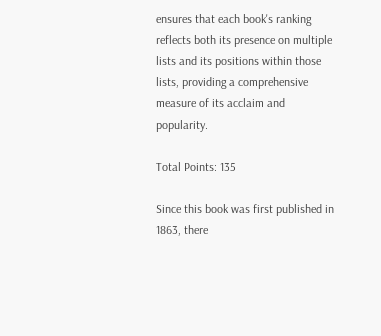ensures that each book's ranking reflects both its presence on multiple lists and its positions within those lists, providing a comprehensive measure of its acclaim and popularity.

Total Points: 135

Since this book was first published in 1863, there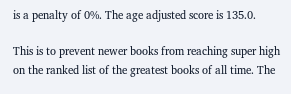is a penalty of 0%. The age adjusted score is 135.0.

This is to prevent newer books from reaching super high on the ranked list of the greatest books of all time. The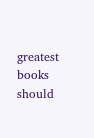greatest books should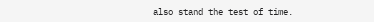also stand the test of time.